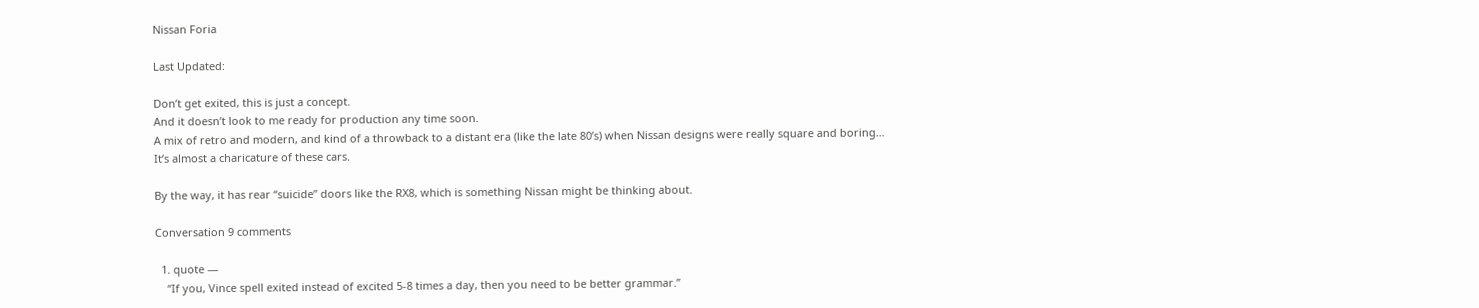Nissan Foria

Last Updated:

Don’t get exited, this is just a concept.
And it doesn’t look to me ready for production any time soon.
A mix of retro and modern, and kind of a throwback to a distant era (like the late 80’s) when Nissan designs were really square and boring…
It’s almost a charicature of these cars.

By the way, it has rear “suicide” doors like the RX8, which is something Nissan might be thinking about.

Conversation 9 comments

  1. quote —
    “If you, Vince spell exited instead of excited 5-8 times a day, then you need to be better grammar.”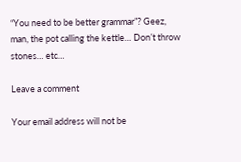“You need to be better grammar”? Geez, man, the pot calling the kettle… Don’t throw stones… etc…

Leave a comment

Your email address will not be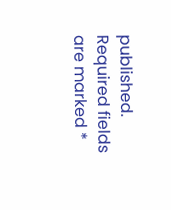published. Required fields are marked *